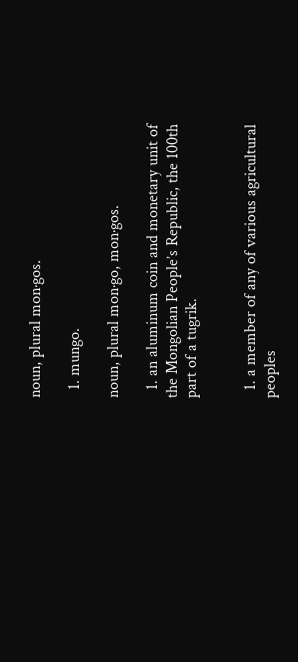noun, plural mon·gos.

  1. mungo.

noun, plural mon·go, mon·gos.

  1. an aluminum coin and monetary unit of the Mongolian People’s Republic, the 100th part of a tugrik.


  1. a member of any of various agricultural peoples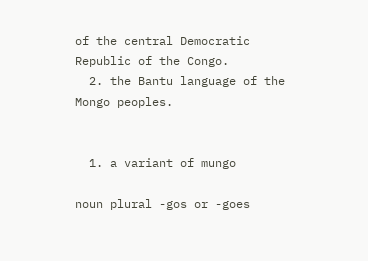of the central Democratic Republic of the Congo.
  2. the Bantu language of the Mongo peoples.


  1. a variant of mungo

noun plural -gos or -goes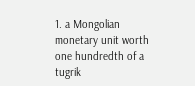1. a Mongolian monetary unit worth one hundredth of a tugrik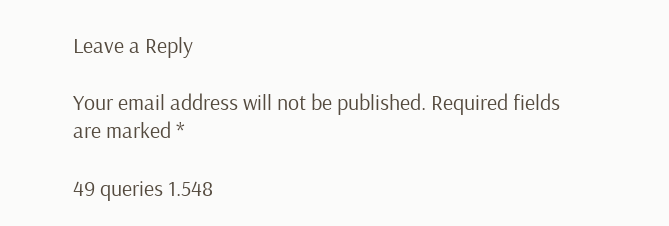Leave a Reply

Your email address will not be published. Required fields are marked *

49 queries 1.548